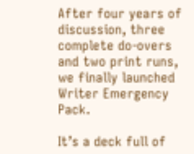After four years of discussion, three complete do-overs and two print runs, we finally launched Writer Emergency Pack.

It’s a deck full of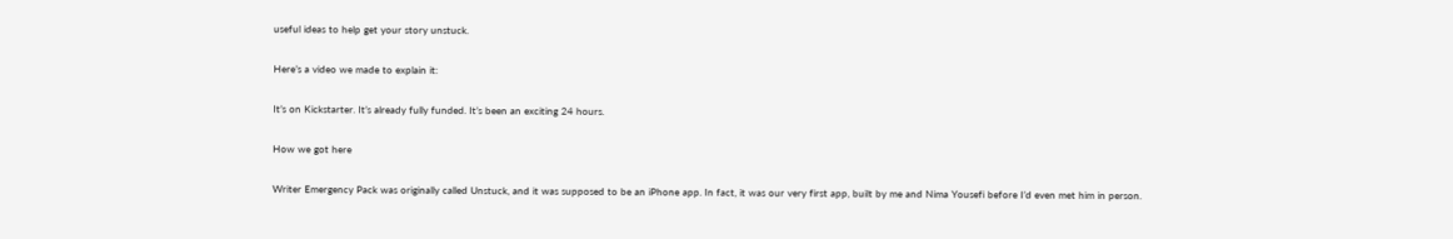useful ideas to help get your story unstuck.

Here’s a video we made to explain it:

It’s on Kickstarter. It’s already fully funded. It’s been an exciting 24 hours.

How we got here

Writer Emergency Pack was originally called Unstuck, and it was supposed to be an iPhone app. In fact, it was our very first app, built by me and Nima Yousefi before I’d even met him in person.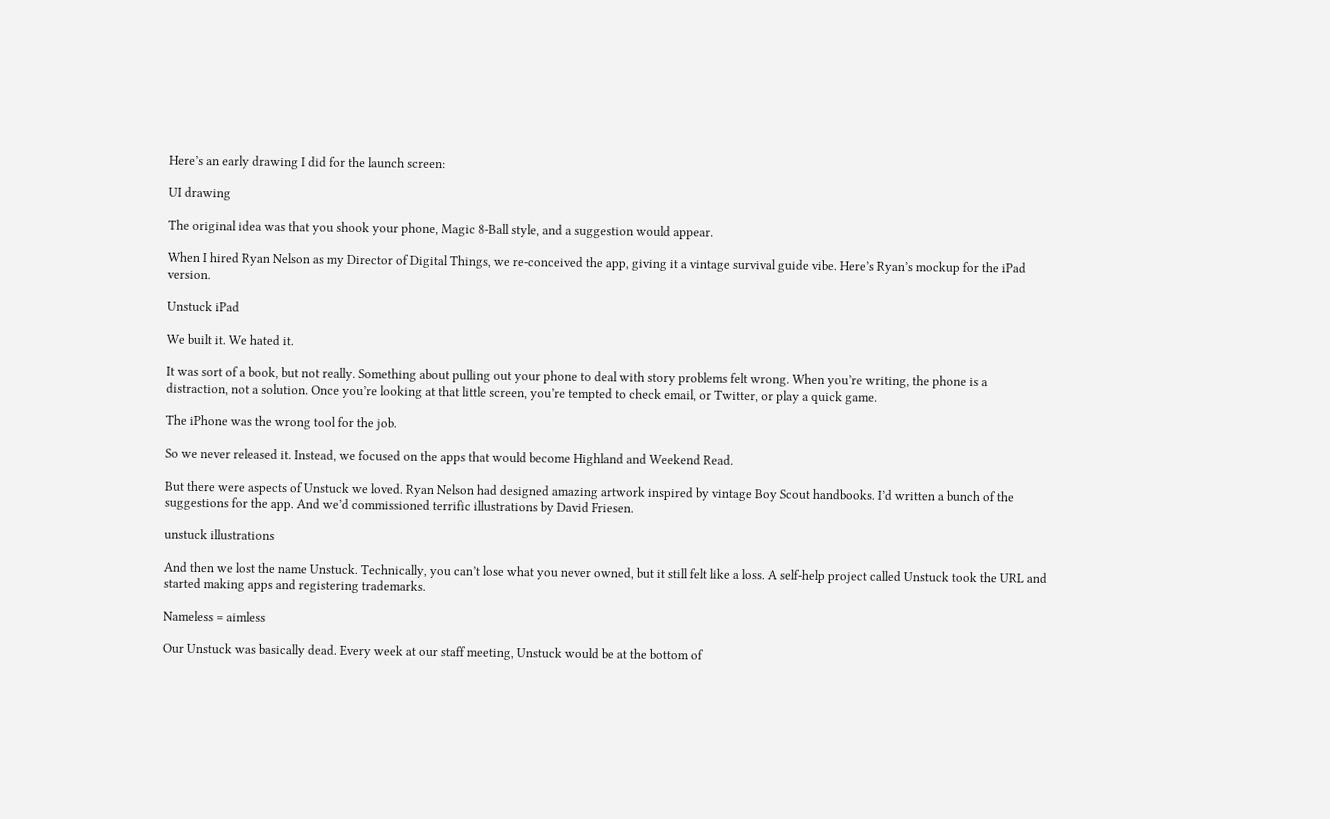Here’s an early drawing I did for the launch screen:

UI drawing

The original idea was that you shook your phone, Magic 8-Ball style, and a suggestion would appear.

When I hired Ryan Nelson as my Director of Digital Things, we re-conceived the app, giving it a vintage survival guide vibe. Here’s Ryan’s mockup for the iPad version.

Unstuck iPad

We built it. We hated it.

It was sort of a book, but not really. Something about pulling out your phone to deal with story problems felt wrong. When you’re writing, the phone is a distraction, not a solution. Once you’re looking at that little screen, you’re tempted to check email, or Twitter, or play a quick game.

The iPhone was the wrong tool for the job.

So we never released it. Instead, we focused on the apps that would become Highland and Weekend Read.

But there were aspects of Unstuck we loved. Ryan Nelson had designed amazing artwork inspired by vintage Boy Scout handbooks. I’d written a bunch of the suggestions for the app. And we’d commissioned terrific illustrations by David Friesen.

unstuck illustrations

And then we lost the name Unstuck. Technically, you can’t lose what you never owned, but it still felt like a loss. A self-help project called Unstuck took the URL and started making apps and registering trademarks.

Nameless = aimless

Our Unstuck was basically dead. Every week at our staff meeting, Unstuck would be at the bottom of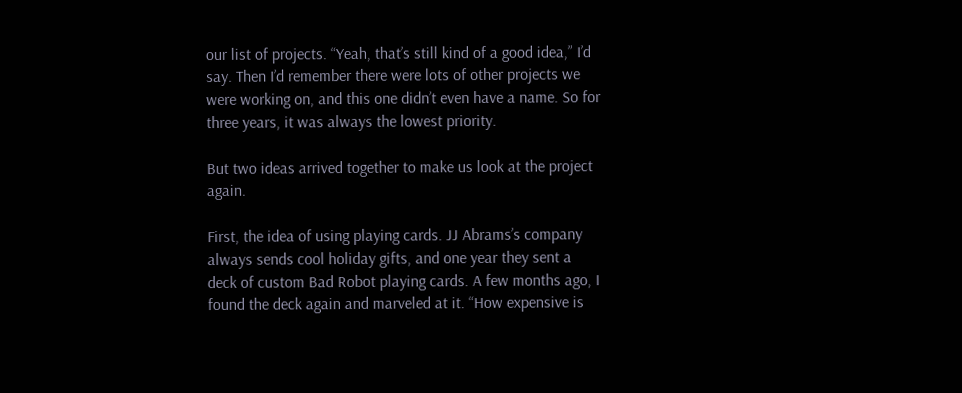our list of projects. “Yeah, that’s still kind of a good idea,” I’d say. Then I’d remember there were lots of other projects we were working on, and this one didn’t even have a name. So for three years, it was always the lowest priority.

But two ideas arrived together to make us look at the project again.

First, the idea of using playing cards. JJ Abrams’s company always sends cool holiday gifts, and one year they sent a deck of custom Bad Robot playing cards. A few months ago, I found the deck again and marveled at it. “How expensive is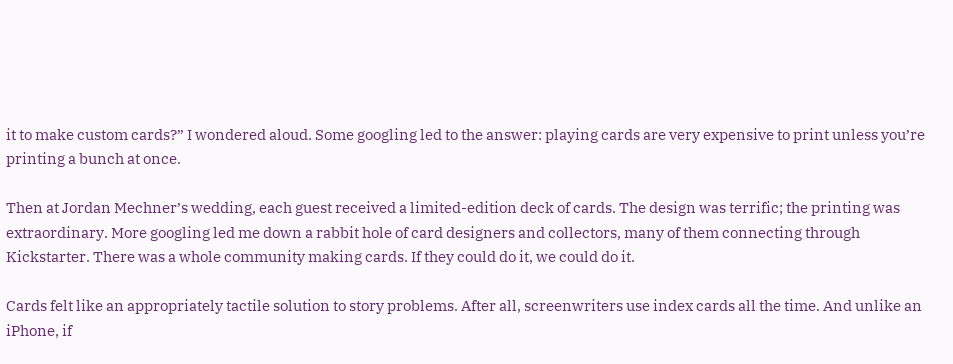it to make custom cards?” I wondered aloud. Some googling led to the answer: playing cards are very expensive to print unless you’re printing a bunch at once.

Then at Jordan Mechner’s wedding, each guest received a limited-edition deck of cards. The design was terrific; the printing was extraordinary. More googling led me down a rabbit hole of card designers and collectors, many of them connecting through Kickstarter. There was a whole community making cards. If they could do it, we could do it.

Cards felt like an appropriately tactile solution to story problems. After all, screenwriters use index cards all the time. And unlike an iPhone, if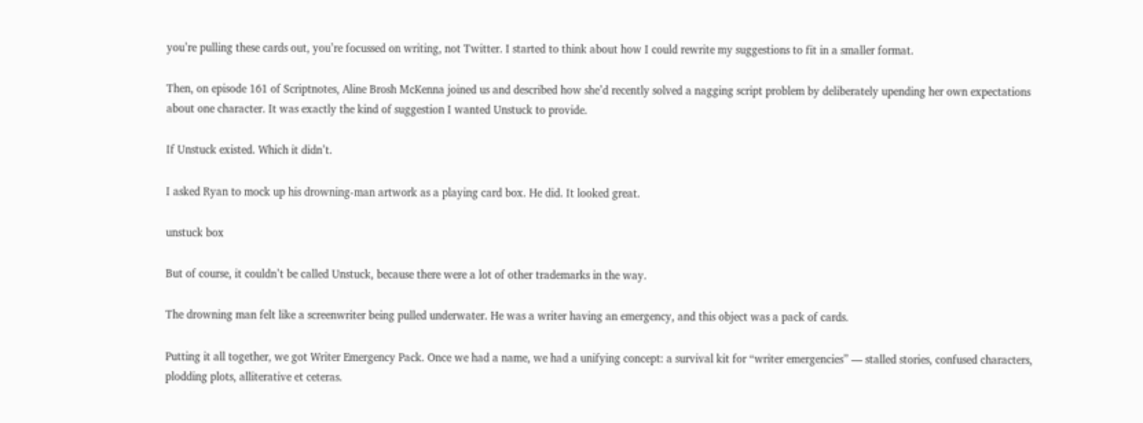you’re pulling these cards out, you’re focussed on writing, not Twitter. I started to think about how I could rewrite my suggestions to fit in a smaller format.

Then, on episode 161 of Scriptnotes, Aline Brosh McKenna joined us and described how she’d recently solved a nagging script problem by deliberately upending her own expectations about one character. It was exactly the kind of suggestion I wanted Unstuck to provide.

If Unstuck existed. Which it didn’t.

I asked Ryan to mock up his drowning-man artwork as a playing card box. He did. It looked great.

unstuck box

But of course, it couldn’t be called Unstuck, because there were a lot of other trademarks in the way.

The drowning man felt like a screenwriter being pulled underwater. He was a writer having an emergency, and this object was a pack of cards.

Putting it all together, we got Writer Emergency Pack. Once we had a name, we had a unifying concept: a survival kit for “writer emergencies” — stalled stories, confused characters, plodding plots, alliterative et ceteras.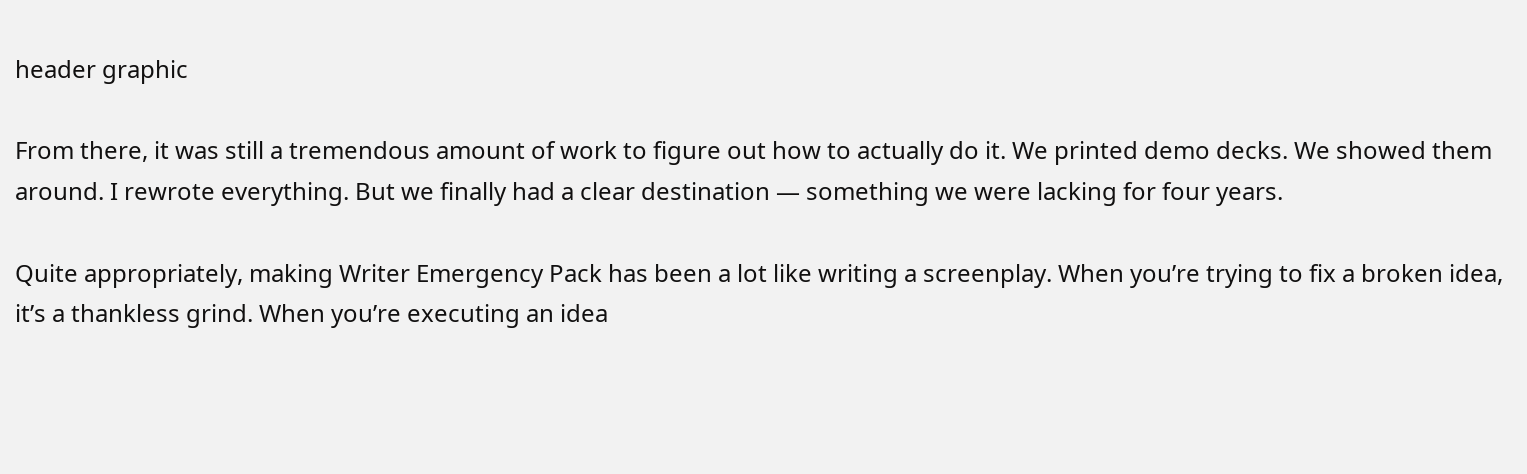header graphic

From there, it was still a tremendous amount of work to figure out how to actually do it. We printed demo decks. We showed them around. I rewrote everything. But we finally had a clear destination — something we were lacking for four years.

Quite appropriately, making Writer Emergency Pack has been a lot like writing a screenplay. When you’re trying to fix a broken idea, it’s a thankless grind. When you’re executing an idea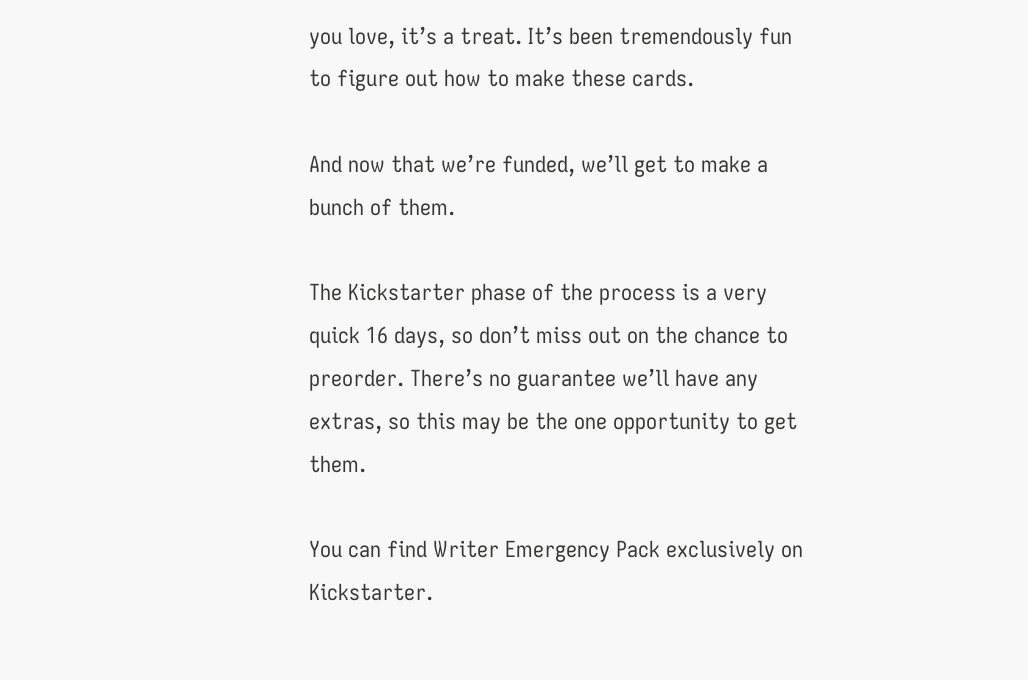you love, it’s a treat. It’s been tremendously fun to figure out how to make these cards.

And now that we’re funded, we’ll get to make a bunch of them.

The Kickstarter phase of the process is a very quick 16 days, so don’t miss out on the chance to preorder. There’s no guarantee we’ll have any extras, so this may be the one opportunity to get them.

You can find Writer Emergency Pack exclusively on Kickstarter.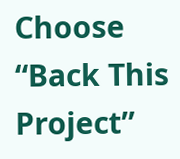Choose “Back This Project”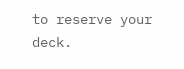to reserve your deck.